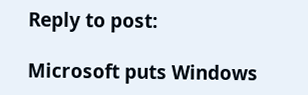Reply to post:

Microsoft puts Windows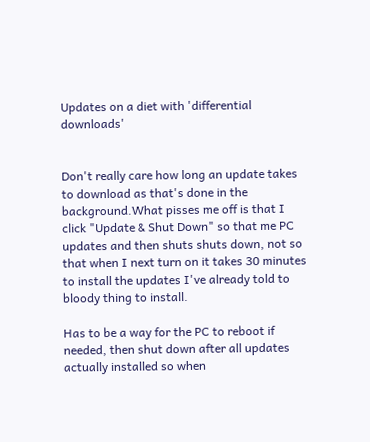Updates on a diet with 'differential downloads'


Don't really care how long an update takes to download as that's done in the background.What pisses me off is that I click "Update & Shut Down" so that me PC updates and then shuts shuts down, not so that when I next turn on it takes 30 minutes to install the updates I've already told to bloody thing to install.

Has to be a way for the PC to reboot if needed, then shut down after all updates actually installed so when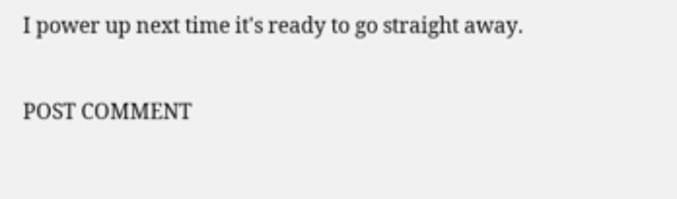I power up next time it's ready to go straight away.

POST COMMENT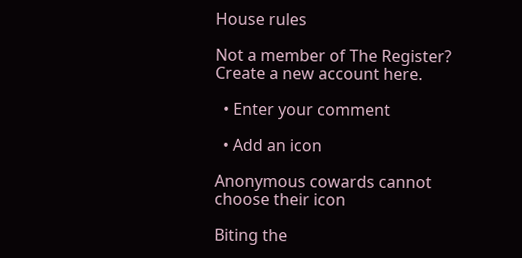House rules

Not a member of The Register? Create a new account here.

  • Enter your comment

  • Add an icon

Anonymous cowards cannot choose their icon

Biting the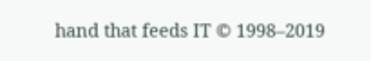hand that feeds IT © 1998–2019